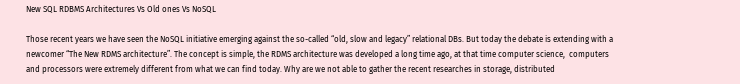New SQL RDBMS Architectures Vs Old ones Vs NoSQL

Those recent years we have seen the NoSQL initiative emerging against the so-called “old, slow and legacy” relational DBs. But today the debate is extending with a newcomer “The New RDMS architecture”. The concept is simple, the RDMS architecture was developed a long time ago, at that time computer science,  computers and processors were extremely different from what we can find today. Why are we not able to gather the recent researches in storage, distributed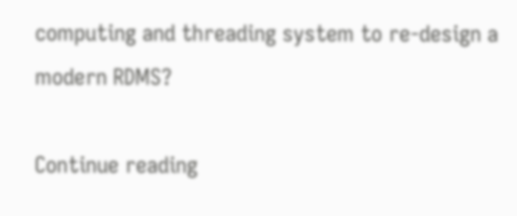computing and threading system to re-design a modern RDMS?

Continue reading